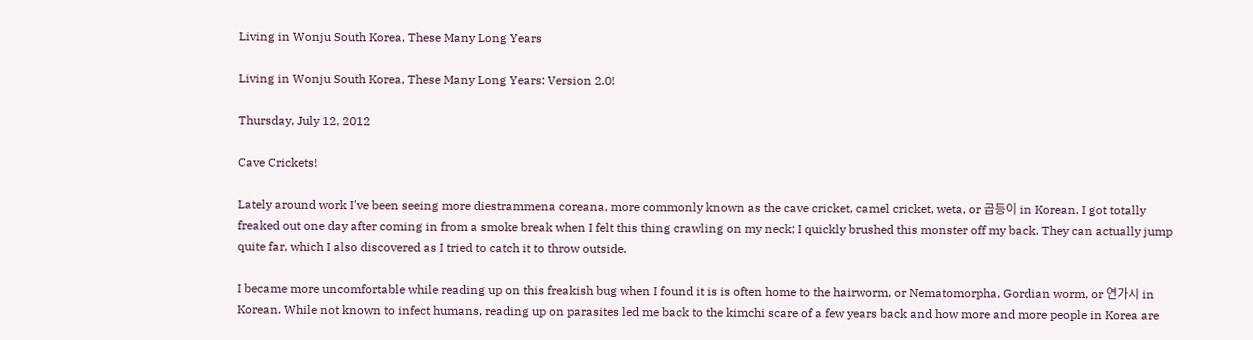Living in Wonju South Korea, These Many Long Years

Living in Wonju South Korea, These Many Long Years: Version 2.0!

Thursday, July 12, 2012

Cave Crickets!

Lately around work I've been seeing more diestrammena coreana, more commonly known as the cave cricket, camel cricket, weta, or 곱등이 in Korean. I got totally freaked out one day after coming in from a smoke break when I felt this thing crawling on my neck; I quickly brushed this monster off my back. They can actually jump quite far, which I also discovered as I tried to catch it to throw outside.

I became more uncomfortable while reading up on this freakish bug when I found it is is often home to the hairworm, or Nematomorpha, Gordian worm, or 연가시 in Korean. While not known to infect humans, reading up on parasites led me back to the kimchi scare of a few years back and how more and more people in Korea are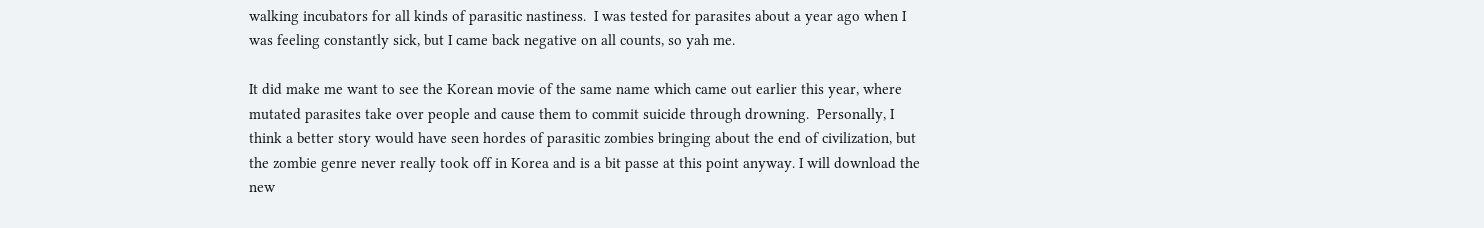walking incubators for all kinds of parasitic nastiness.  I was tested for parasites about a year ago when I was feeling constantly sick, but I came back negative on all counts, so yah me.

It did make me want to see the Korean movie of the same name which came out earlier this year, where mutated parasites take over people and cause them to commit suicide through drowning.  Personally, I think a better story would have seen hordes of parasitic zombies bringing about the end of civilization, but the zombie genre never really took off in Korea and is a bit passe at this point anyway. I will download the new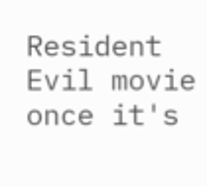Resident Evil movie once it's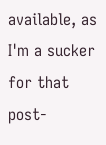available, as I'm a sucker for that post-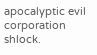apocalyptic evil corporation shlock.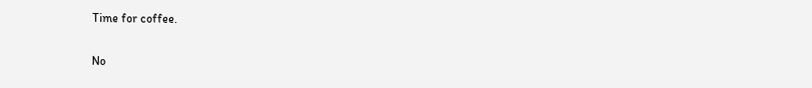Time for coffee.

No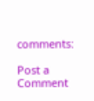comments:

Post a Comment